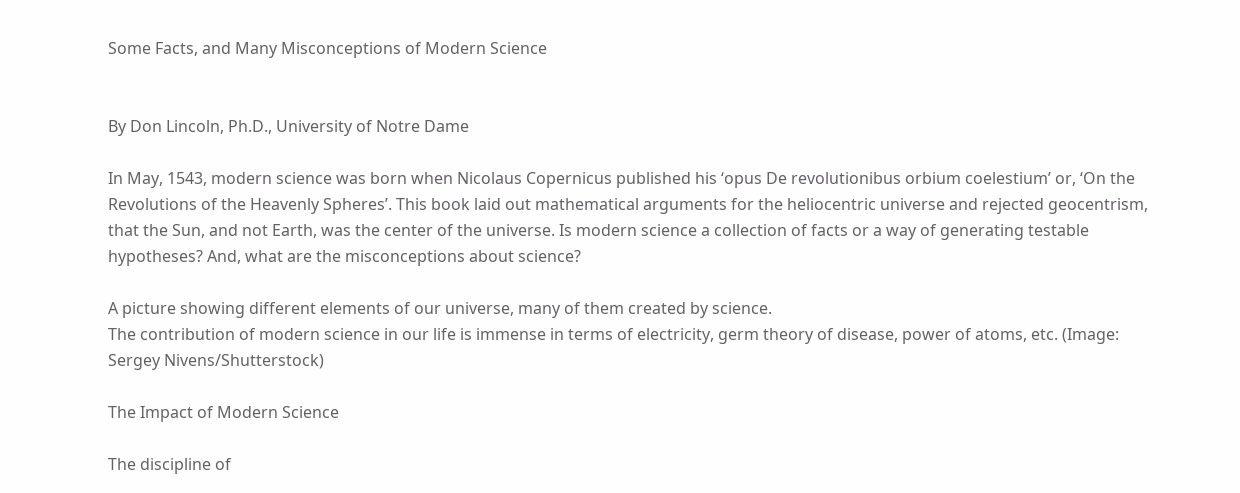Some Facts, and Many Misconceptions of Modern Science


By Don Lincoln, Ph.D., University of Notre Dame

In May, 1543, modern science was born when Nicolaus Copernicus published his ‘opus De revolutionibus orbium coelestium’ or, ‘On the Revolutions of the Heavenly Spheres’. This book laid out mathematical arguments for the heliocentric universe and rejected geocentrism, that the Sun, and not Earth, was the center of the universe. Is modern science a collection of facts or a way of generating testable hypotheses? And, what are the misconceptions about science?

A picture showing different elements of our universe, many of them created by science.
The contribution of modern science in our life is immense in terms of electricity, germ theory of disease, power of atoms, etc. (Image: Sergey Nivens/Shutterstock)

The Impact of Modern Science

The discipline of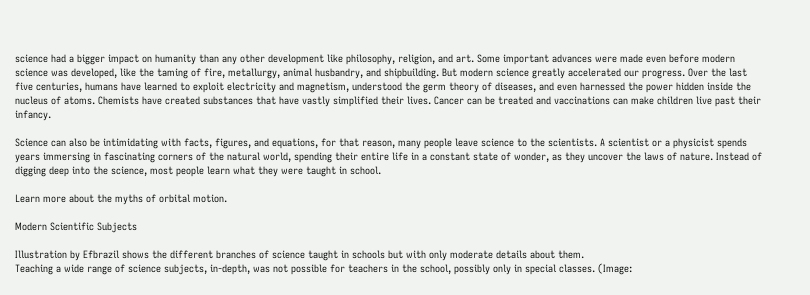science had a bigger impact on humanity than any other development like philosophy, religion, and art. Some important advances were made even before modern science was developed, like the taming of fire, metallurgy, animal husbandry, and shipbuilding. But modern science greatly accelerated our progress. Over the last five centuries, humans have learned to exploit electricity and magnetism, understood the germ theory of diseases, and even harnessed the power hidden inside the nucleus of atoms. Chemists have created substances that have vastly simplified their lives. Cancer can be treated and vaccinations can make children live past their infancy.

Science can also be intimidating with facts, figures, and equations, for that reason, many people leave science to the scientists. A scientist or a physicist spends years immersing in fascinating corners of the natural world, spending their entire life in a constant state of wonder, as they uncover the laws of nature. Instead of digging deep into the science, most people learn what they were taught in school.

Learn more about the myths of orbital motion.

Modern Scientific Subjects

Illustration by Efbrazil shows the different branches of science taught in schools but with only moderate details about them.
Teaching a wide range of science subjects, in-depth, was not possible for teachers in the school, possibly only in special classes. (Image: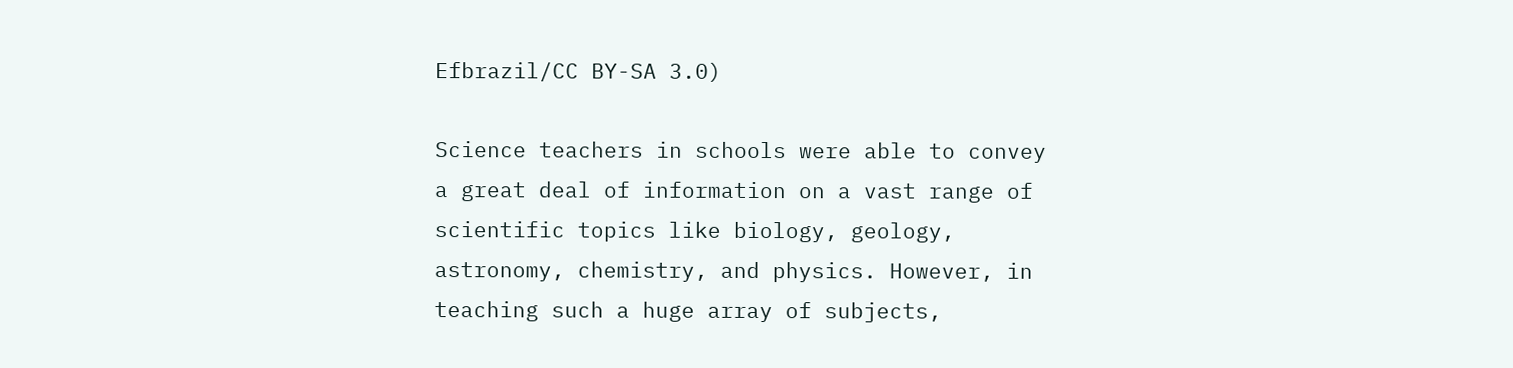Efbrazil/CC BY-SA 3.0)

Science teachers in schools were able to convey a great deal of information on a vast range of scientific topics like biology, geology, astronomy, chemistry, and physics. However, in teaching such a huge array of subjects,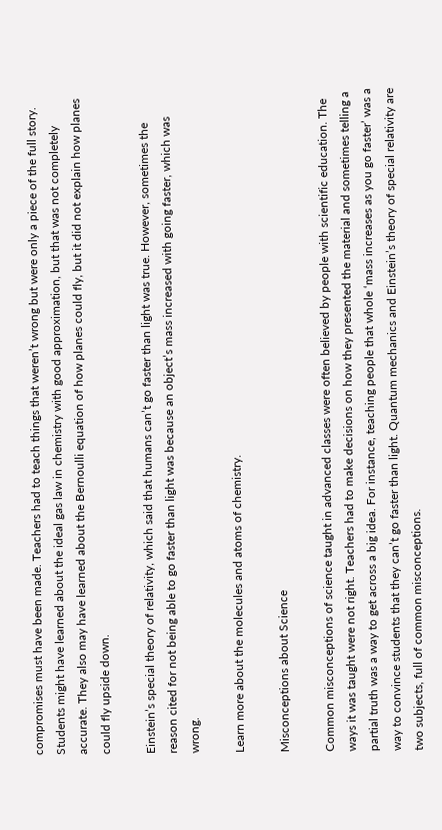compromises must have been made. Teachers had to teach things that weren’t wrong but were only a piece of the full story. Students might have learned about the ideal gas law in chemistry with good approximation, but that was not completely accurate. They also may have learned about the Bernoulli equation of how planes could fly, but it did not explain how planes could fly upside down.

Einstein’s special theory of relativity, which said that humans can’t go faster than light was true. However, sometimes the reason cited for not being able to go faster than light was because an object’s mass increased with going faster, which was wrong.

Learn more about the molecules and atoms of chemistry.

Misconceptions about Science

Common misconceptions of science taught in advanced classes were often believed by people with scientific education. The ways it was taught were not right. Teachers had to make decisions on how they presented the material and sometimes telling a partial truth was a way to get across a big idea. For instance, teaching people that whole ‘mass increases as you go faster’ was a way to convince students that they can’t go faster than light. Quantum mechanics and Einstein’s theory of special relativity are two subjects, full of common misconceptions.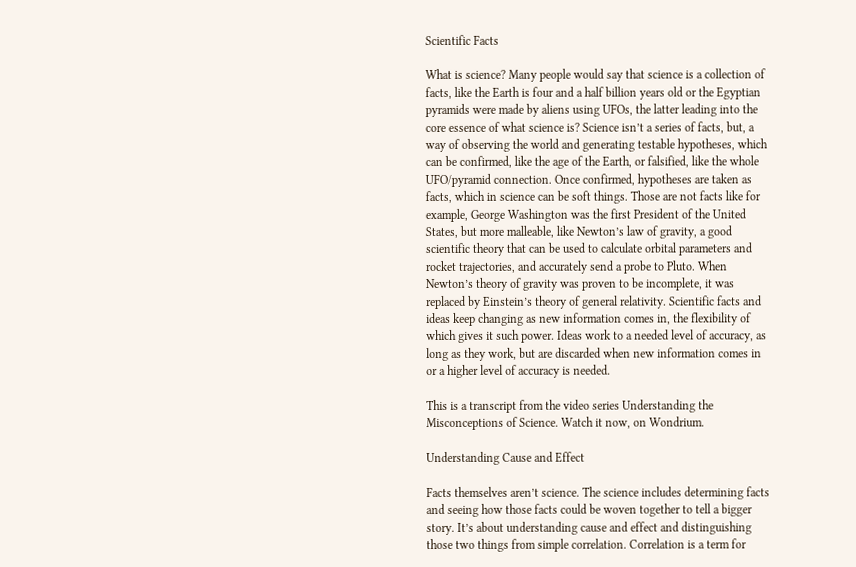Scientific Facts

What is science? Many people would say that science is a collection of facts, like the Earth is four and a half billion years old or the Egyptian pyramids were made by aliens using UFOs, the latter leading into the core essence of what science is? Science isn’t a series of facts, but, a way of observing the world and generating testable hypotheses, which can be confirmed, like the age of the Earth, or falsified, like the whole UFO/pyramid connection. Once confirmed, hypotheses are taken as facts, which in science can be soft things. Those are not facts like for example, George Washington was the first President of the United States, but more malleable, like Newton’s law of gravity, a good scientific theory that can be used to calculate orbital parameters and rocket trajectories, and accurately send a probe to Pluto. When Newton’s theory of gravity was proven to be incomplete, it was replaced by Einstein’s theory of general relativity. Scientific facts and ideas keep changing as new information comes in, the flexibility of which gives it such power. Ideas work to a needed level of accuracy, as long as they work, but are discarded when new information comes in or a higher level of accuracy is needed.

This is a transcript from the video series Understanding the Misconceptions of Science. Watch it now, on Wondrium.

Understanding Cause and Effect

Facts themselves aren’t science. The science includes determining facts and seeing how those facts could be woven together to tell a bigger story. It’s about understanding cause and effect and distinguishing those two things from simple correlation. Correlation is a term for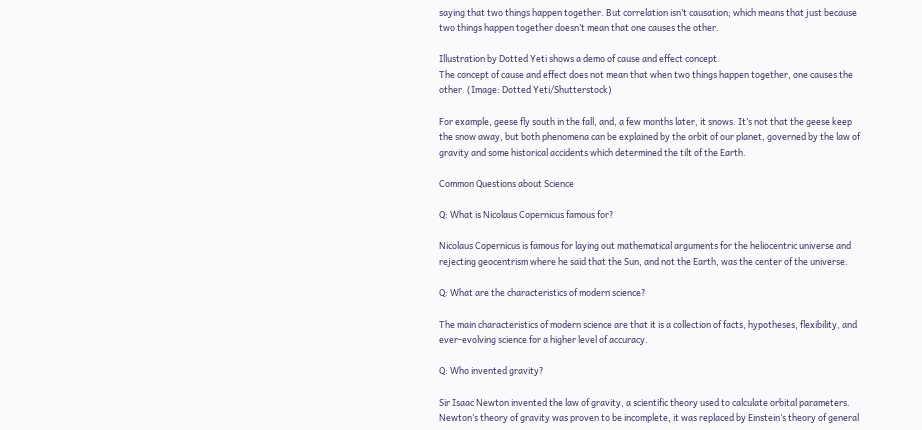saying that two things happen together. But correlation isn’t causation; which means that just because two things happen together doesn’t mean that one causes the other.

Illustration by Dotted Yeti shows a demo of cause and effect concept.
The concept of cause and effect does not mean that when two things happen together, one causes the other. (Image: Dotted Yeti/Shutterstock)

For example, geese fly south in the fall, and, a few months later, it snows. It’s not that the geese keep the snow away, but both phenomena can be explained by the orbit of our planet, governed by the law of gravity and some historical accidents which determined the tilt of the Earth.

Common Questions about Science

Q: What is Nicolaus Copernicus famous for?

Nicolaus Copernicus is famous for laying out mathematical arguments for the heliocentric universe and rejecting geocentrism where he said that the Sun, and not the Earth, was the center of the universe.

Q: What are the characteristics of modern science?

The main characteristics of modern science are that it is a collection of facts, hypotheses, flexibility, and ever-evolving science for a higher level of accuracy.

Q: Who invented gravity?

Sir Isaac Newton invented the law of gravity, a scientific theory used to calculate orbital parameters. Newton’s theory of gravity was proven to be incomplete, it was replaced by Einstein’s theory of general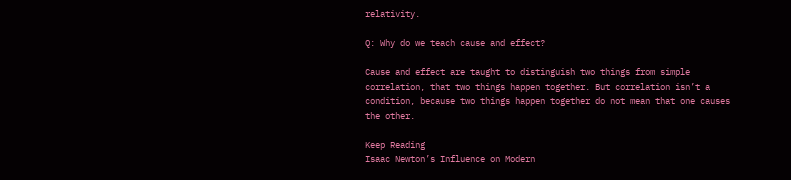relativity.

Q: Why do we teach cause and effect?

Cause and effect are taught to distinguish two things from simple correlation, that two things happen together. But correlation isn’t a condition, because two things happen together do not mean that one causes the other.

Keep Reading
Isaac Newton’s Influence on Modern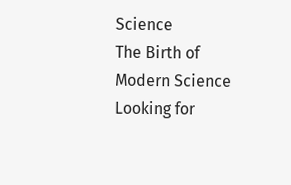Science
The Birth of Modern Science
Looking for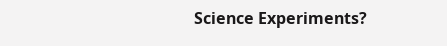Science Experiments?